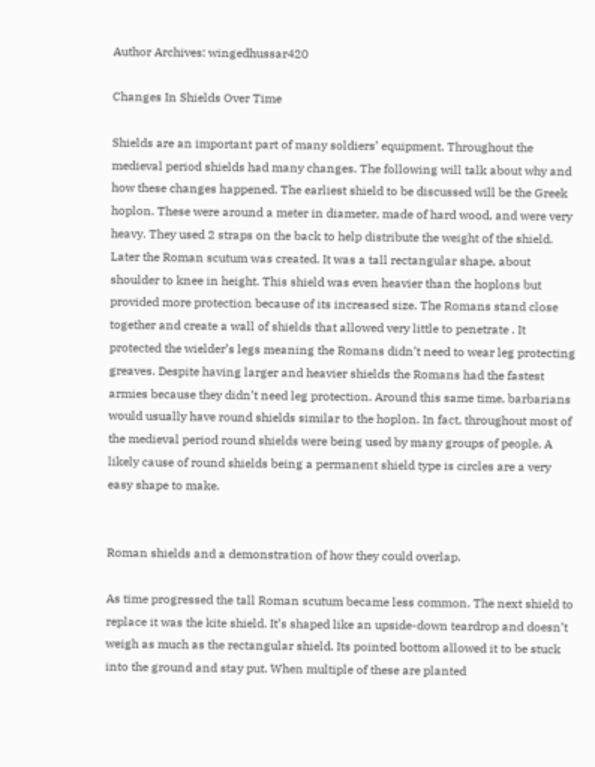Author Archives: wingedhussar420

Changes In Shields Over Time

Shields are an important part of many soldiers’ equipment. Throughout the medieval period shields had many changes. The following will talk about why and how these changes happened. The earliest shield to be discussed will be the Greek hoplon. These were around a meter in diameter, made of hard wood, and were very heavy. They used 2 straps on the back to help distribute the weight of the shield. Later the Roman scutum was created. It was a tall rectangular shape, about shoulder to knee in height. This shield was even heavier than the hoplons but provided more protection because of its increased size. The Romans stand close together and create a wall of shields that allowed very little to penetrate . It protected the wielder’s legs meaning the Romans didn’t need to wear leg protecting greaves. Despite having larger and heavier shields the Romans had the fastest armies because they didn’t need leg protection. Around this same time, barbarians would usually have round shields similar to the hoplon. In fact, throughout most of the medieval period round shields were being used by many groups of people. A likely cause of round shields being a permanent shield type is circles are a very easy shape to make.


Roman shields and a demonstration of how they could overlap.

As time progressed the tall Roman scutum became less common. The next shield to replace it was the kite shield. It’s shaped like an upside-down teardrop and doesn’t weigh as much as the rectangular shield. Its pointed bottom allowed it to be stuck into the ground and stay put. When multiple of these are planted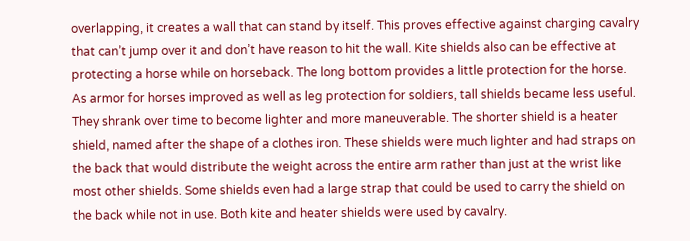overlapping, it creates a wall that can stand by itself. This proves effective against charging cavalry that can’t jump over it and don’t have reason to hit the wall. Kite shields also can be effective at protecting a horse while on horseback. The long bottom provides a little protection for the horse. As armor for horses improved as well as leg protection for soldiers, tall shields became less useful. They shrank over time to become lighter and more maneuverable. The shorter shield is a heater shield, named after the shape of a clothes iron. These shields were much lighter and had straps on the back that would distribute the weight across the entire arm rather than just at the wrist like most other shields. Some shields even had a large strap that could be used to carry the shield on the back while not in use. Both kite and heater shields were used by cavalry.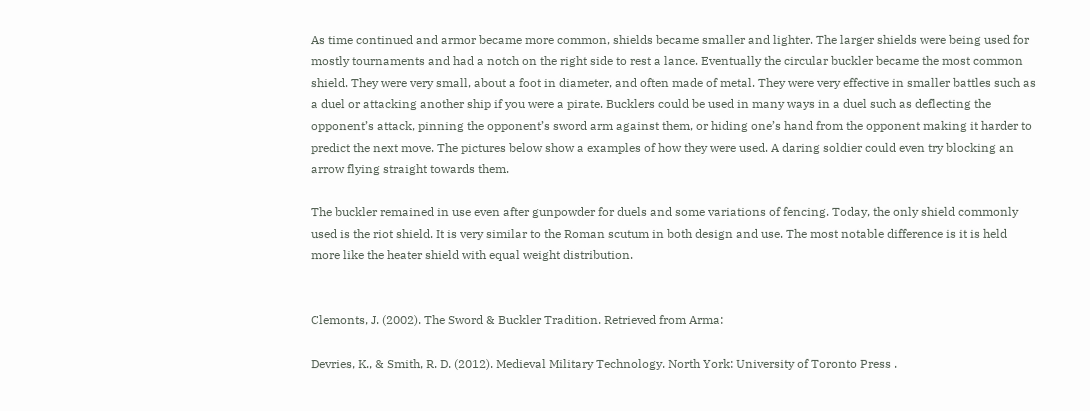As time continued and armor became more common, shields became smaller and lighter. The larger shields were being used for mostly tournaments and had a notch on the right side to rest a lance. Eventually the circular buckler became the most common shield. They were very small, about a foot in diameter, and often made of metal. They were very effective in smaller battles such as a duel or attacking another ship if you were a pirate. Bucklers could be used in many ways in a duel such as deflecting the opponent’s attack, pinning the opponent’s sword arm against them, or hiding one’s hand from the opponent making it harder to predict the next move. The pictures below show a examples of how they were used. A daring soldier could even try blocking an arrow flying straight towards them.

The buckler remained in use even after gunpowder for duels and some variations of fencing. Today, the only shield commonly used is the riot shield. It is very similar to the Roman scutum in both design and use. The most notable difference is it is held more like the heater shield with equal weight distribution.


Clemonts, J. (2002). The Sword & Buckler Tradition. Retrieved from Arma:

Devries, K., & Smith, R. D. (2012). Medieval Military Technology. North York: University of Toronto Press .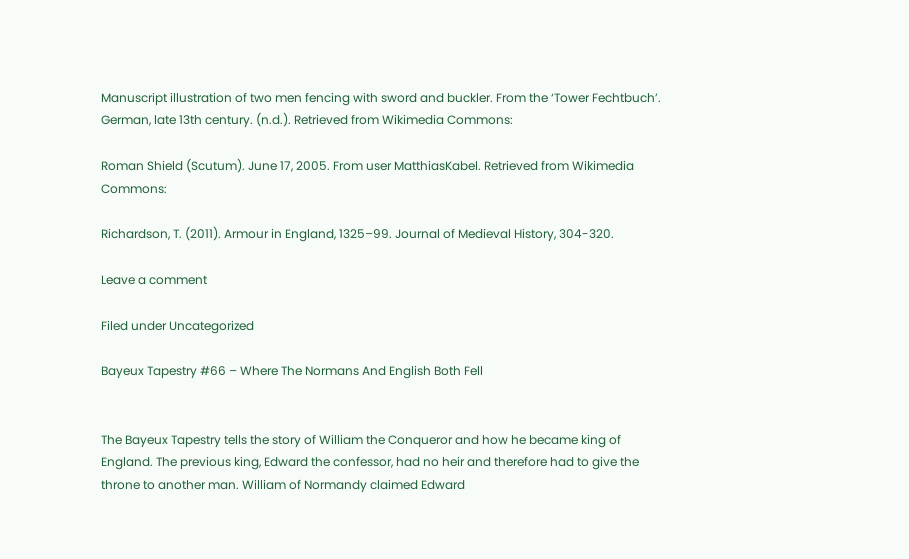Manuscript illustration of two men fencing with sword and buckler. From the ‘Tower Fechtbuch’. German, late 13th century. (n.d.). Retrieved from Wikimedia Commons:

Roman Shield (Scutum). June 17, 2005. From user MatthiasKabel. Retrieved from Wikimedia Commons:

Richardson, T. (2011). Armour in England, 1325–99. Journal of Medieval History, 304-320.

Leave a comment

Filed under Uncategorized

Bayeux Tapestry #66 – Where The Normans And English Both Fell


The Bayeux Tapestry tells the story of William the Conqueror and how he became king of England. The previous king, Edward the confessor, had no heir and therefore had to give the throne to another man. William of Normandy claimed Edward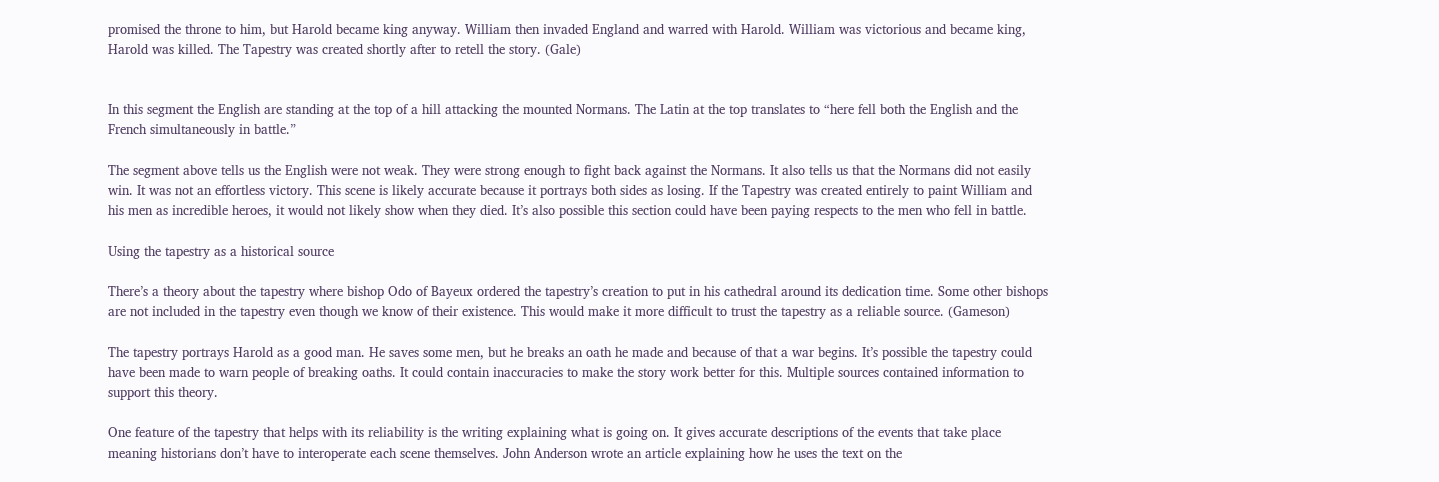promised the throne to him, but Harold became king anyway. William then invaded England and warred with Harold. William was victorious and became king, Harold was killed. The Tapestry was created shortly after to retell the story. (Gale)


In this segment the English are standing at the top of a hill attacking the mounted Normans. The Latin at the top translates to “here fell both the English and the French simultaneously in battle.”

The segment above tells us the English were not weak. They were strong enough to fight back against the Normans. It also tells us that the Normans did not easily win. It was not an effortless victory. This scene is likely accurate because it portrays both sides as losing. If the Tapestry was created entirely to paint William and his men as incredible heroes, it would not likely show when they died. It’s also possible this section could have been paying respects to the men who fell in battle.

Using the tapestry as a historical source

There’s a theory about the tapestry where bishop Odo of Bayeux ordered the tapestry’s creation to put in his cathedral around its dedication time. Some other bishops are not included in the tapestry even though we know of their existence. This would make it more difficult to trust the tapestry as a reliable source. (Gameson)

The tapestry portrays Harold as a good man. He saves some men, but he breaks an oath he made and because of that a war begins. It’s possible the tapestry could have been made to warn people of breaking oaths. It could contain inaccuracies to make the story work better for this. Multiple sources contained information to support this theory.

One feature of the tapestry that helps with its reliability is the writing explaining what is going on. It gives accurate descriptions of the events that take place meaning historians don’t have to interoperate each scene themselves. John Anderson wrote an article explaining how he uses the text on the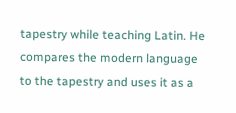tapestry while teaching Latin. He compares the modern language to the tapestry and uses it as a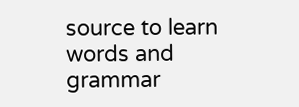source to learn words and grammar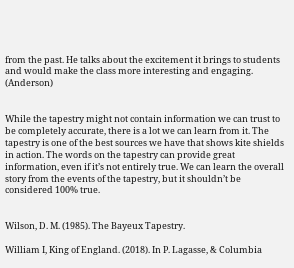from the past. He talks about the excitement it brings to students and would make the class more interesting and engaging. (Anderson)


While the tapestry might not contain information we can trust to be completely accurate, there is a lot we can learn from it. The tapestry is one of the best sources we have that shows kite shields in action. The words on the tapestry can provide great information, even if it’s not entirely true. We can learn the overall story from the events of the tapestry, but it shouldn’t be considered 100% true.


Wilson, D. M. (1985). The Bayeux Tapestry.

William I, King of England. (2018). In P. Lagasse, & Columbia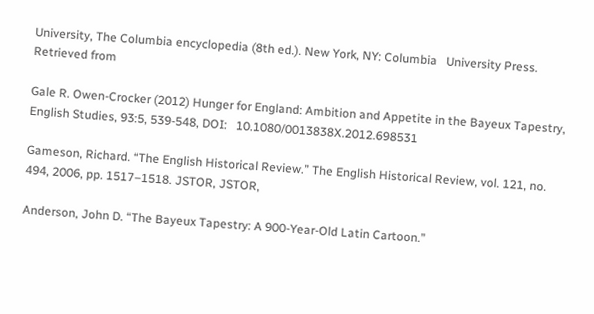University, The Columbia encyclopedia (8th ed.). New York, NY: Columbia   University Press. Retrieved from

Gale R. Owen-Crocker (2012) Hunger for England: Ambition and Appetite in the Bayeux Tapestry, English Studies, 93:5, 539-548, DOI:   10.1080/0013838X.2012.698531

Gameson, Richard. “The English Historical Review.” The English Historical Review, vol. 121, no. 494, 2006, pp. 1517–1518. JSTOR, JSTOR,

Anderson, John D. “The Bayeux Tapestry: A 900-Year-Old Latin Cartoon.”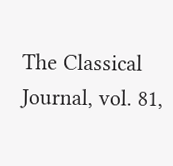The Classical Journal, vol. 81,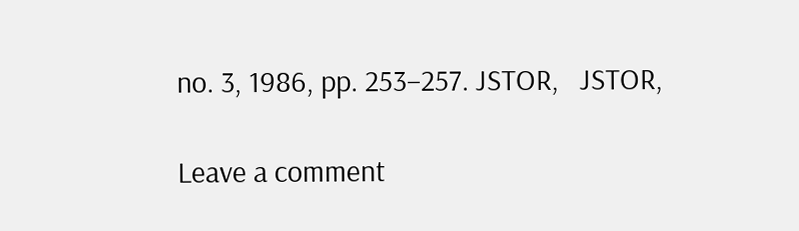no. 3, 1986, pp. 253–257. JSTOR,   JSTOR,

Leave a comment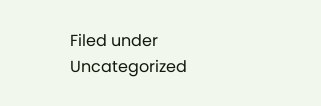Filed under Uncategorized